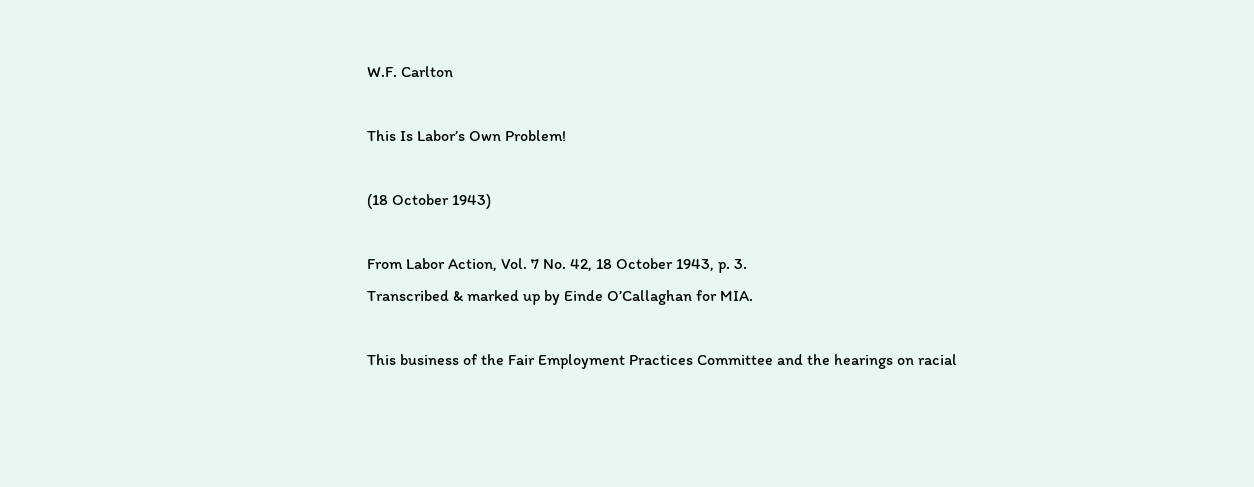W.F. Carlton

This Is Labor’s Own Problem!

(18 October 1943)

From Labor Action, Vol. 7 No. 42, 18 October 1943, p. 3.
Transcribed & marked up by Einde O’Callaghan for MIA.

This business of the Fair Employment Practices Committee and the hearings on racial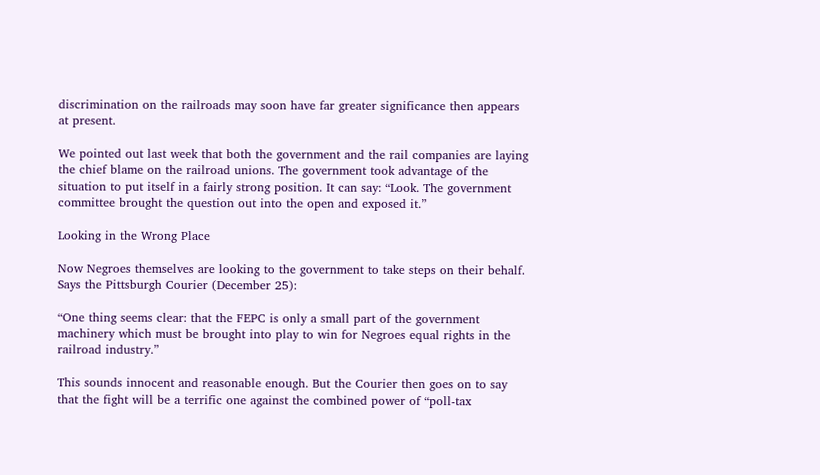discrimination on the railroads may soon have far greater significance then appears at present.

We pointed out last week that both the government and the rail companies are laying the chief blame on the railroad unions. The government took advantage of the situation to put itself in a fairly strong position. It can say: “Look. The government committee brought the question out into the open and exposed it.”

Looking in the Wrong Place

Now Negroes themselves are looking to the government to take steps on their behalf. Says the Pittsburgh Courier (December 25):

“One thing seems clear: that the FEPC is only a small part of the government machinery which must be brought into play to win for Negroes equal rights in the railroad industry.”

This sounds innocent and reasonable enough. But the Courier then goes on to say that the fight will be a terrific one against the combined power of “poll-tax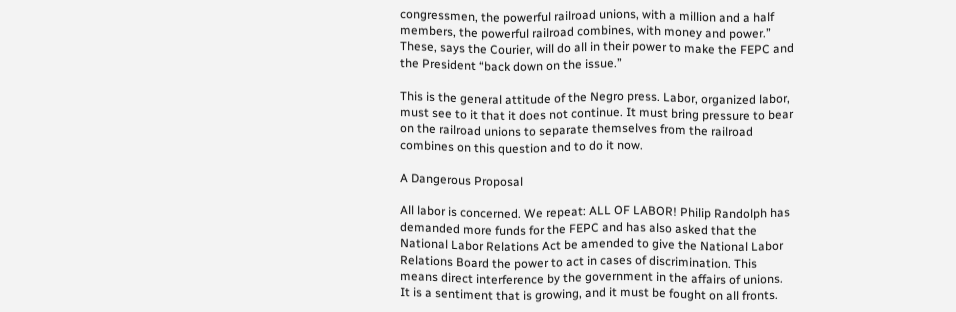congressmen, the powerful railroad unions, with a million and a half members, the powerful railroad combines, with money and power.” These, says the Courier, will do all in their power to make the FEPC and the President “back down on the issue.”

This is the general attitude of the Negro press. Labor, organized labor, must see to it that it does not continue. It must bring pressure to bear on the railroad unions to separate themselves from the railroad combines on this question and to do it now.

A Dangerous Proposal

All labor is concerned. We repeat: ALL OF LABOR! Philip Randolph has demanded more funds for the FEPC and has also asked that the National Labor Relations Act be amended to give the National Labor Relations Board the power to act in cases of discrimination. This means direct interference by the government in the affairs of unions. It is a sentiment that is growing, and it must be fought on all fronts.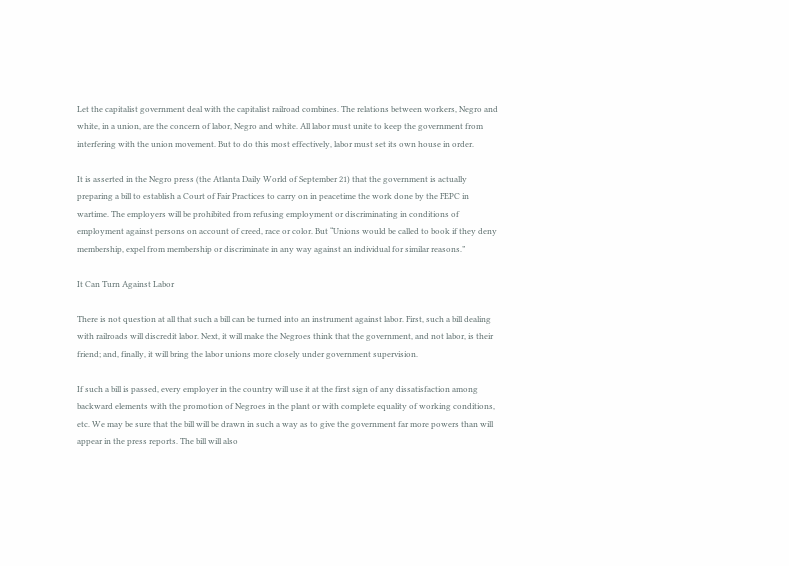Let the capitalist government deal with the capitalist railroad combines. The relations between workers, Negro and white, in a union, are the concern of labor, Negro and white. All labor must unite to keep the government from interfering with the union movement. But to do this most effectively, labor must set its own house in order.

It is asserted in the Negro press (the Atlanta Daily World of September 21) that the government is actually preparing a bill to establish a Court of Fair Practices to carry on in peacetime the work done by the FEPC in wartime. The employers will be prohibited from refusing employment or discriminating in conditions of employment against persons on account of creed, race or color. But “Unions would be called to book if they deny membership, expel from membership or discriminate in any way against an individual for similar reasons.”

It Can Turn Against Labor

There is not question at all that such a bill can be turned into an instrument against labor. First, such a bill dealing with railroads will discredit labor. Next, it will make the Negroes think that the government, and not labor, is their friend; and, finally, it will bring the labor unions more closely under government supervision.

If such a bill is passed, every employer in the country will use it at the first sign of any dissatisfaction among backward elements with the promotion of Negroes in the plant or with complete equality of working conditions, etc. We may be sure that the bill will be drawn in such a way as to give the government far more powers than will appear in the press reports. The bill will also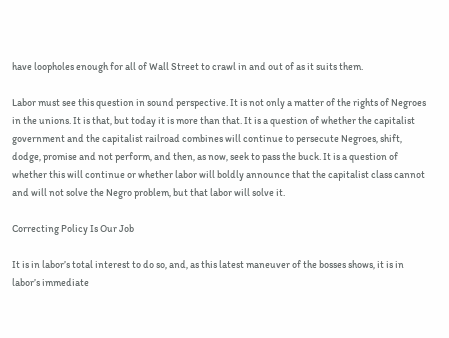have loopholes enough for all of Wall Street to crawl in and out of as it suits them.

Labor must see this question in sound perspective. It is not only a matter of the rights of Negroes in the unions. It is that, but today it is more than that. It is a question of whether the capitalist government and the capitalist railroad combines will continue to persecute Negroes, shift, dodge, promise and not perform, and then, as now, seek to pass the buck. It is a question of whether this will continue or whether labor will boldly announce that the capitalist class cannot and will not solve the Negro problem, but that labor will solve it.

Correcting Policy Is Our Job

It is in labor’s total interest to do so, and, as this latest maneuver of the bosses shows, it is in labor’s immediate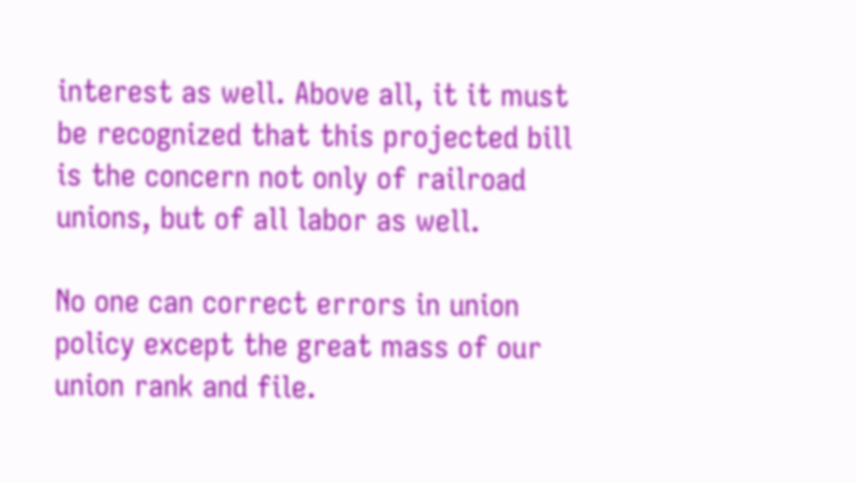interest as well. Above all, it it must be recognized that this projected bill is the concern not only of railroad unions, but of all labor as well.

No one can correct errors in union policy except the great mass of our union rank and file.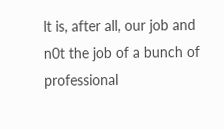lt is, after all, our job and n0t the job of a bunch of professional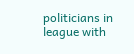politicians in league with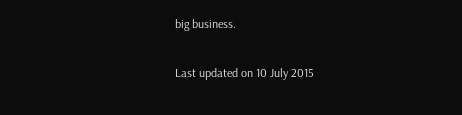big business.

Last updated on 10 July 2015